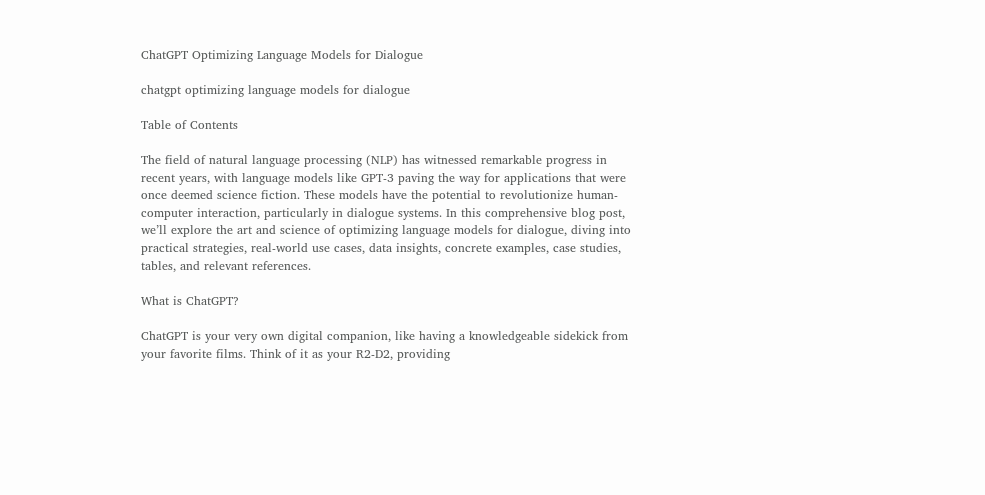ChatGPT Optimizing Language Models for Dialogue

chatgpt optimizing language models for dialogue

Table of Contents

The field of natural language processing (NLP) has witnessed remarkable progress in recent years, with language models like GPT-3 paving the way for applications that were once deemed science fiction. These models have the potential to revolutionize human-computer interaction, particularly in dialogue systems. In this comprehensive blog post, we’ll explore the art and science of optimizing language models for dialogue, diving into practical strategies, real-world use cases, data insights, concrete examples, case studies, tables, and relevant references.

What is ChatGPT?

ChatGPT is your very own digital companion, like having a knowledgeable sidekick from your favorite films. Think of it as your R2-D2, providing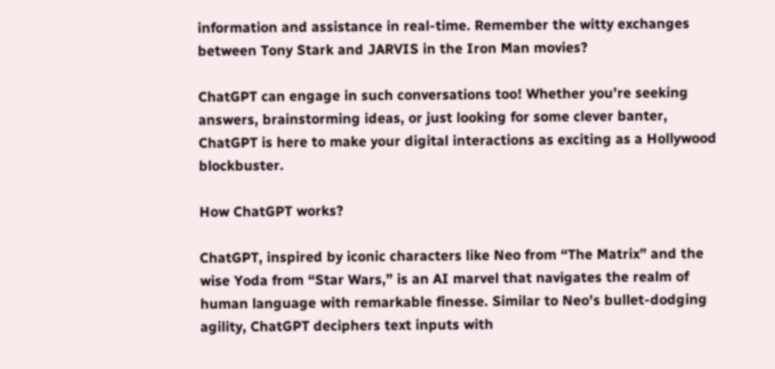information and assistance in real-time. Remember the witty exchanges between Tony Stark and JARVIS in the Iron Man movies?

ChatGPT can engage in such conversations too! Whether you’re seeking answers, brainstorming ideas, or just looking for some clever banter, ChatGPT is here to make your digital interactions as exciting as a Hollywood blockbuster.

How ChatGPT works?

ChatGPT, inspired by iconic characters like Neo from “The Matrix” and the wise Yoda from “Star Wars,” is an AI marvel that navigates the realm of human language with remarkable finesse. Similar to Neo’s bullet-dodging agility, ChatGPT deciphers text inputs with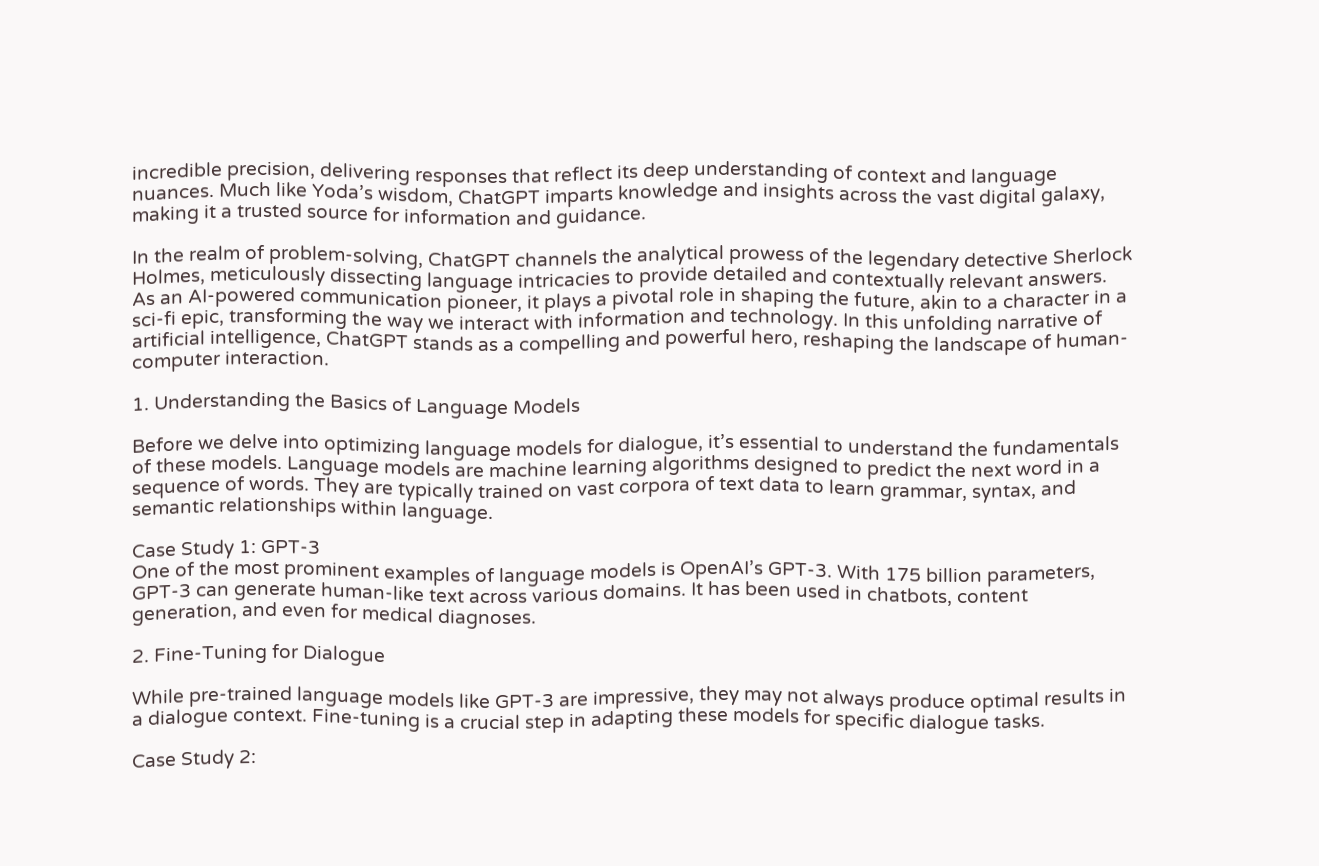incredible precision, delivering responses that reflect its deep understanding of context and language nuances. Much like Yoda’s wisdom, ChatGPT imparts knowledge and insights across the vast digital galaxy, making it a trusted source for information and guidance.

In the realm of problem-solving, ChatGPT channels the analytical prowess of the legendary detective Sherlock Holmes, meticulously dissecting language intricacies to provide detailed and contextually relevant answers. As an AI-powered communication pioneer, it plays a pivotal role in shaping the future, akin to a character in a sci-fi epic, transforming the way we interact with information and technology. In this unfolding narrative of artificial intelligence, ChatGPT stands as a compelling and powerful hero, reshaping the landscape of human-computer interaction.

1. Understanding the Basics of Language Models

Before we delve into optimizing language models for dialogue, it’s essential to understand the fundamentals of these models. Language models are machine learning algorithms designed to predict the next word in a sequence of words. They are typically trained on vast corpora of text data to learn grammar, syntax, and semantic relationships within language.

Case Study 1: GPT-3
One of the most prominent examples of language models is OpenAI’s GPT-3. With 175 billion parameters, GPT-3 can generate human-like text across various domains. It has been used in chatbots, content generation, and even for medical diagnoses.

2. Fine-Tuning for Dialogue

While pre-trained language models like GPT-3 are impressive, they may not always produce optimal results in a dialogue context. Fine-tuning is a crucial step in adapting these models for specific dialogue tasks.

Case Study 2: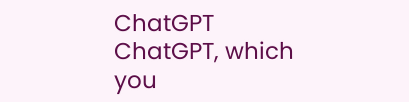ChatGPT
ChatGPT, which you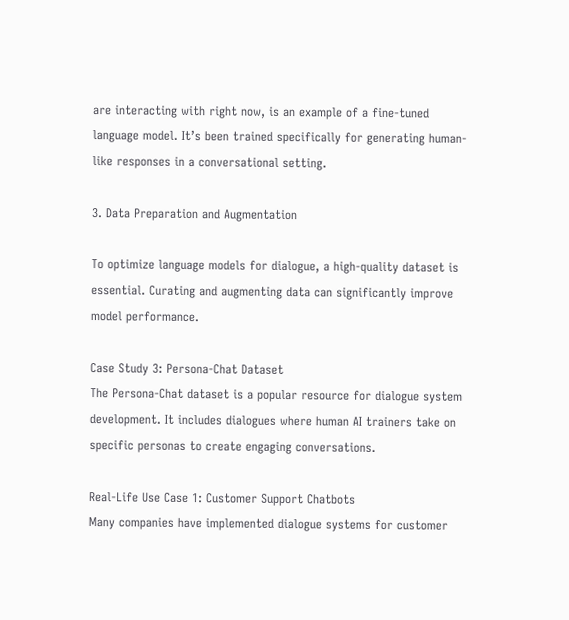are interacting with right now, is an example of a fine-tuned language model. It’s been trained specifically for generating human-like responses in a conversational setting.

3. Data Preparation and Augmentation

To optimize language models for dialogue, a high-quality dataset is essential. Curating and augmenting data can significantly improve model performance.

Case Study 3: Persona-Chat Dataset
The Persona-Chat dataset is a popular resource for dialogue system development. It includes dialogues where human AI trainers take on specific personas to create engaging conversations.

Real-Life Use Case 1: Customer Support Chatbots
Many companies have implemented dialogue systems for customer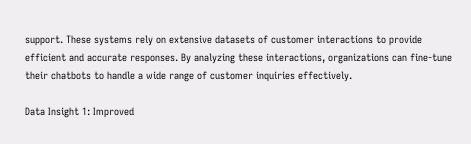support. These systems rely on extensive datasets of customer interactions to provide efficient and accurate responses. By analyzing these interactions, organizations can fine-tune their chatbots to handle a wide range of customer inquiries effectively.

Data Insight 1: Improved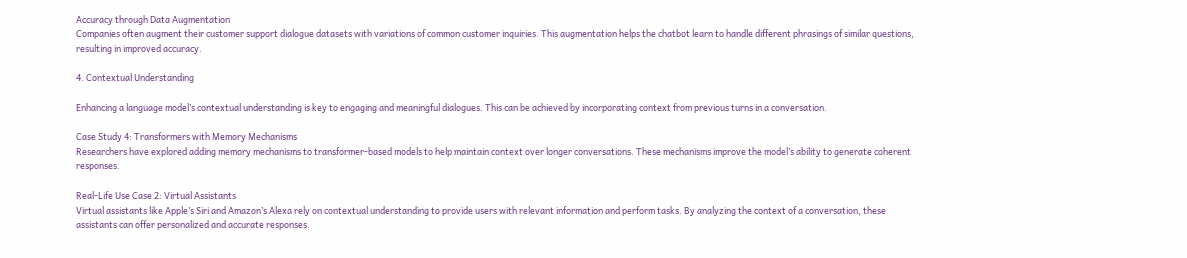Accuracy through Data Augmentation
Companies often augment their customer support dialogue datasets with variations of common customer inquiries. This augmentation helps the chatbot learn to handle different phrasings of similar questions, resulting in improved accuracy.

4. Contextual Understanding

Enhancing a language model’s contextual understanding is key to engaging and meaningful dialogues. This can be achieved by incorporating context from previous turns in a conversation.

Case Study 4: Transformers with Memory Mechanisms
Researchers have explored adding memory mechanisms to transformer-based models to help maintain context over longer conversations. These mechanisms improve the model’s ability to generate coherent responses.

Real-Life Use Case 2: Virtual Assistants
Virtual assistants like Apple’s Siri and Amazon’s Alexa rely on contextual understanding to provide users with relevant information and perform tasks. By analyzing the context of a conversation, these assistants can offer personalized and accurate responses.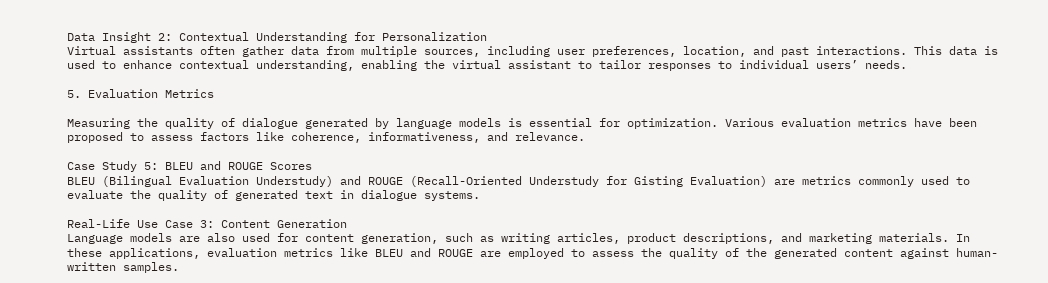Data Insight 2: Contextual Understanding for Personalization
Virtual assistants often gather data from multiple sources, including user preferences, location, and past interactions. This data is used to enhance contextual understanding, enabling the virtual assistant to tailor responses to individual users’ needs.

5. Evaluation Metrics

Measuring the quality of dialogue generated by language models is essential for optimization. Various evaluation metrics have been proposed to assess factors like coherence, informativeness, and relevance.

Case Study 5: BLEU and ROUGE Scores
BLEU (Bilingual Evaluation Understudy) and ROUGE (Recall-Oriented Understudy for Gisting Evaluation) are metrics commonly used to evaluate the quality of generated text in dialogue systems.

Real-Life Use Case 3: Content Generation
Language models are also used for content generation, such as writing articles, product descriptions, and marketing materials. In these applications, evaluation metrics like BLEU and ROUGE are employed to assess the quality of the generated content against human-written samples.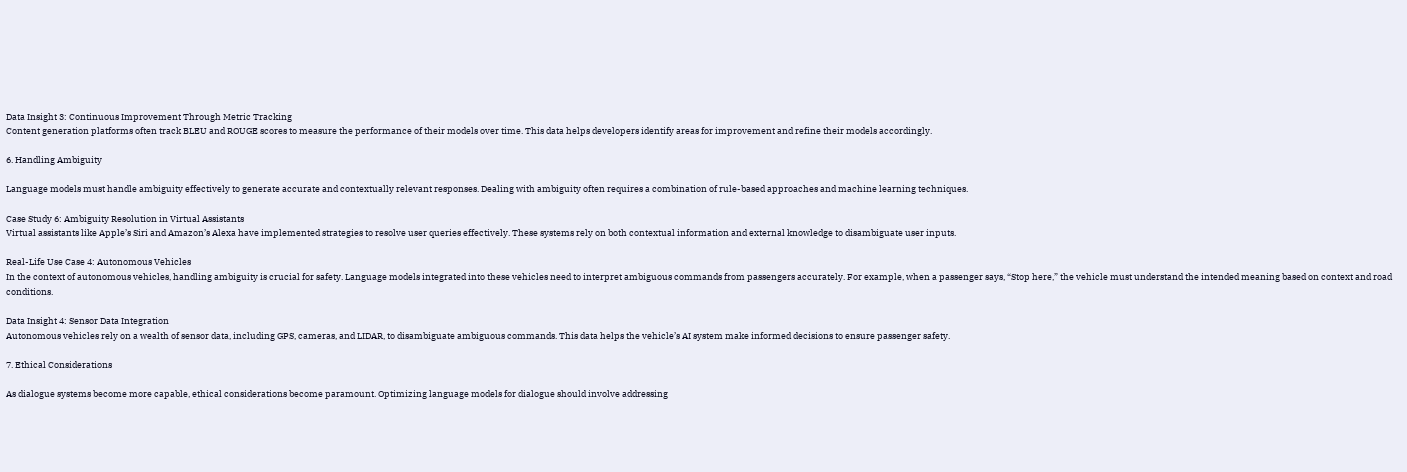Data Insight 3: Continuous Improvement Through Metric Tracking
Content generation platforms often track BLEU and ROUGE scores to measure the performance of their models over time. This data helps developers identify areas for improvement and refine their models accordingly.

6. Handling Ambiguity

Language models must handle ambiguity effectively to generate accurate and contextually relevant responses. Dealing with ambiguity often requires a combination of rule-based approaches and machine learning techniques.

Case Study 6: Ambiguity Resolution in Virtual Assistants
Virtual assistants like Apple’s Siri and Amazon’s Alexa have implemented strategies to resolve user queries effectively. These systems rely on both contextual information and external knowledge to disambiguate user inputs.

Real-Life Use Case 4: Autonomous Vehicles
In the context of autonomous vehicles, handling ambiguity is crucial for safety. Language models integrated into these vehicles need to interpret ambiguous commands from passengers accurately. For example, when a passenger says, “Stop here,” the vehicle must understand the intended meaning based on context and road conditions.

Data Insight 4: Sensor Data Integration
Autonomous vehicles rely on a wealth of sensor data, including GPS, cameras, and LIDAR, to disambiguate ambiguous commands. This data helps the vehicle’s AI system make informed decisions to ensure passenger safety.

7. Ethical Considerations

As dialogue systems become more capable, ethical considerations become paramount. Optimizing language models for dialogue should involve addressing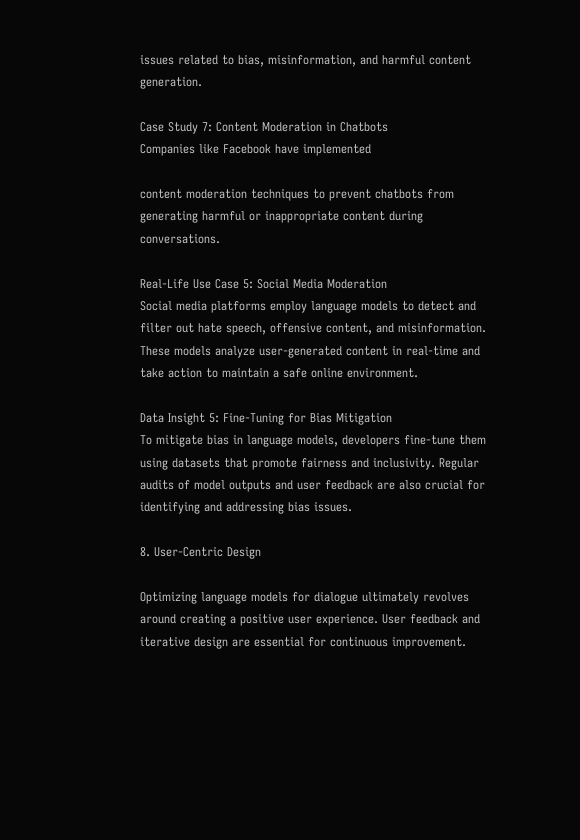issues related to bias, misinformation, and harmful content generation.

Case Study 7: Content Moderation in Chatbots
Companies like Facebook have implemented

content moderation techniques to prevent chatbots from generating harmful or inappropriate content during conversations.

Real-Life Use Case 5: Social Media Moderation
Social media platforms employ language models to detect and filter out hate speech, offensive content, and misinformation. These models analyze user-generated content in real-time and take action to maintain a safe online environment.

Data Insight 5: Fine-Tuning for Bias Mitigation
To mitigate bias in language models, developers fine-tune them using datasets that promote fairness and inclusivity. Regular audits of model outputs and user feedback are also crucial for identifying and addressing bias issues.

8. User-Centric Design

Optimizing language models for dialogue ultimately revolves around creating a positive user experience. User feedback and iterative design are essential for continuous improvement.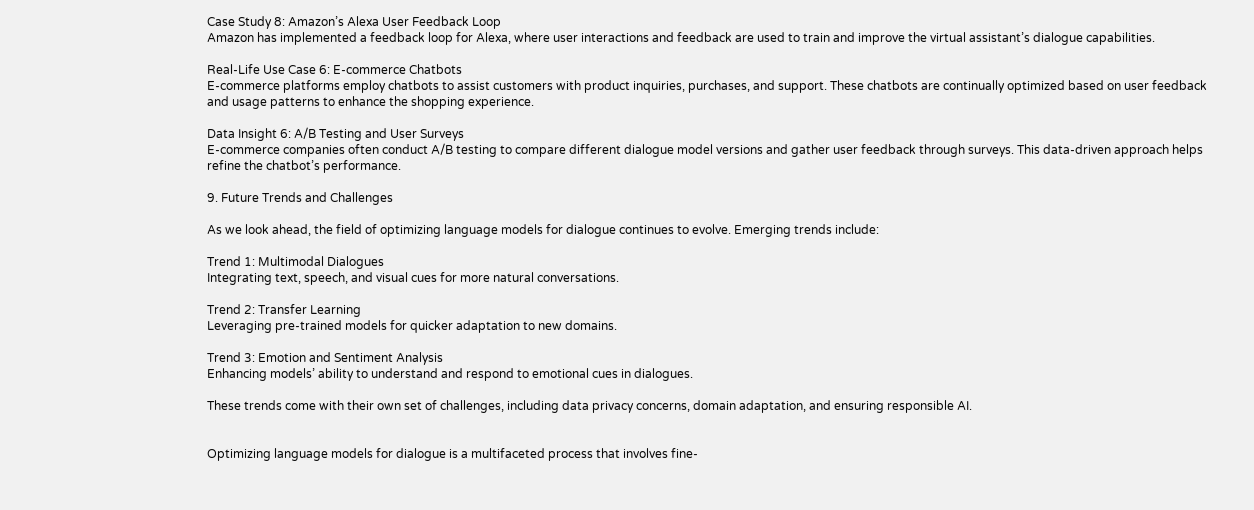Case Study 8: Amazon’s Alexa User Feedback Loop
Amazon has implemented a feedback loop for Alexa, where user interactions and feedback are used to train and improve the virtual assistant’s dialogue capabilities.

Real-Life Use Case 6: E-commerce Chatbots
E-commerce platforms employ chatbots to assist customers with product inquiries, purchases, and support. These chatbots are continually optimized based on user feedback and usage patterns to enhance the shopping experience.

Data Insight 6: A/B Testing and User Surveys
E-commerce companies often conduct A/B testing to compare different dialogue model versions and gather user feedback through surveys. This data-driven approach helps refine the chatbot’s performance.

9. Future Trends and Challenges

As we look ahead, the field of optimizing language models for dialogue continues to evolve. Emerging trends include:

Trend 1: Multimodal Dialogues
Integrating text, speech, and visual cues for more natural conversations.

Trend 2: Transfer Learning
Leveraging pre-trained models for quicker adaptation to new domains.

Trend 3: Emotion and Sentiment Analysis
Enhancing models’ ability to understand and respond to emotional cues in dialogues.

These trends come with their own set of challenges, including data privacy concerns, domain adaptation, and ensuring responsible AI.


Optimizing language models for dialogue is a multifaceted process that involves fine-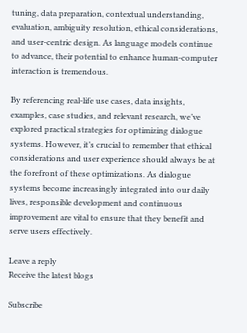tuning, data preparation, contextual understanding, evaluation, ambiguity resolution, ethical considerations, and user-centric design. As language models continue to advance, their potential to enhance human-computer interaction is tremendous.

By referencing real-life use cases, data insights, examples, case studies, and relevant research, we’ve explored practical strategies for optimizing dialogue systems. However, it’s crucial to remember that ethical considerations and user experience should always be at the forefront of these optimizations. As dialogue systems become increasingly integrated into our daily lives, responsible development and continuous improvement are vital to ensure that they benefit and serve users effectively.

Leave a reply
Receive the latest blogs

Subscribe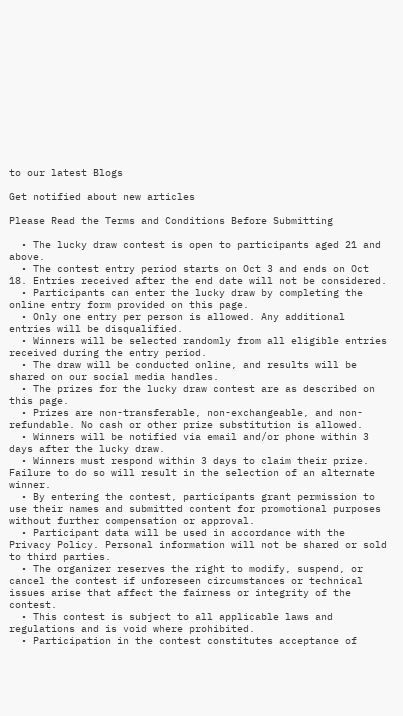to our latest Blogs

Get notified about new articles

Please Read the Terms and Conditions Before Submitting

  • The lucky draw contest is open to participants aged 21 and above.
  • The contest entry period starts on Oct 3 and ends on Oct 18. Entries received after the end date will not be considered.
  • Participants can enter the lucky draw by completing the online entry form provided on this page.
  • Only one entry per person is allowed. Any additional entries will be disqualified.
  • Winners will be selected randomly from all eligible entries received during the entry period.
  • The draw will be conducted online, and results will be shared on our social media handles.
  • The prizes for the lucky draw contest are as described on this page.
  • Prizes are non-transferable, non-exchangeable, and non-refundable. No cash or other prize substitution is allowed.
  • Winners will be notified via email and/or phone within 3 days after the lucky draw.
  • Winners must respond within 3 days to claim their prize. Failure to do so will result in the selection of an alternate winner.
  • By entering the contest, participants grant permission to use their names and submitted content for promotional purposes without further compensation or approval.
  • Participant data will be used in accordance with the Privacy Policy. Personal information will not be shared or sold to third parties.
  • The organizer reserves the right to modify, suspend, or cancel the contest if unforeseen circumstances or technical issues arise that affect the fairness or integrity of the contest.
  • This contest is subject to all applicable laws and regulations and is void where prohibited.
  • Participation in the contest constitutes acceptance of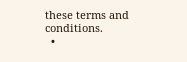these terms and conditions.
  •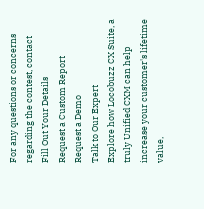For any questions or concerns regarding the contest, contact
Fill Out Your Details
Request a Custom Report
Request a Demo
Talk to Our Expert
Explore how Locobuzz CX Suite, a truly Unified CXM can help increase your customer's lifetime value,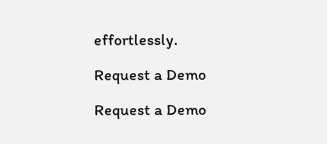effortlessly.

Request a Demo

Request a Demo